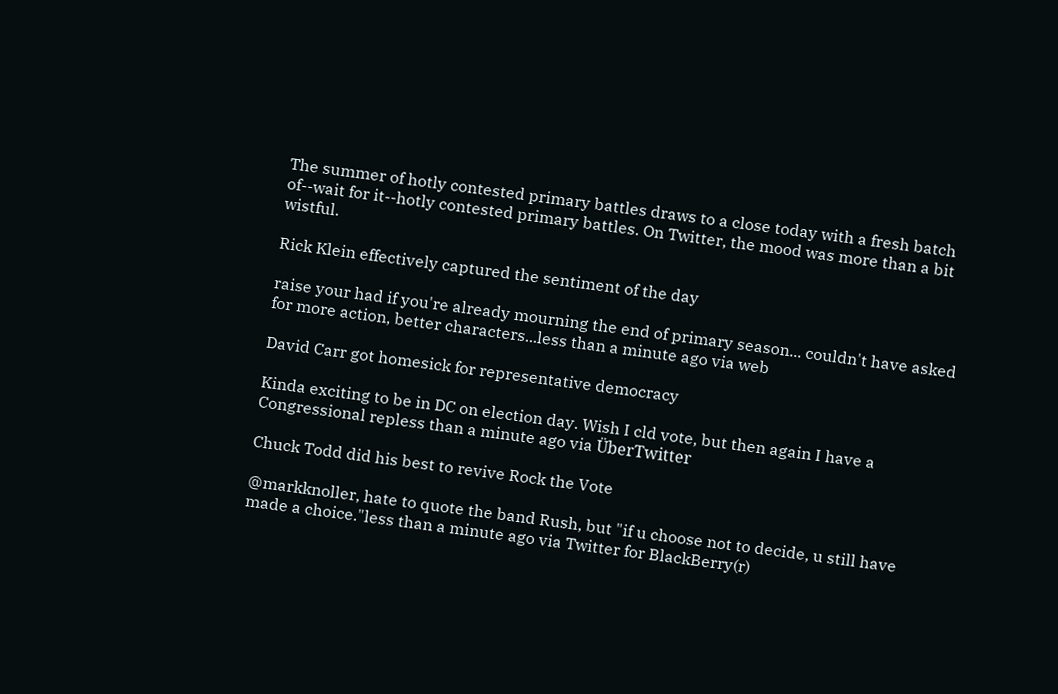The summer of hotly contested primary battles draws to a close today with a fresh batch of--wait for it--hotly contested primary battles. On Twitter, the mood was more than a bit wistful.

Rick Klein effectively captured the sentiment of the day

raise your had if you're already mourning the end of primary season... couldn't have asked for more action, better characters...less than a minute ago via web

David Carr got homesick for representative democracy

Kinda exciting to be in DC on election day. Wish I cld vote, but then again I have a Congressional repless than a minute ago via ÜberTwitter

Chuck Todd did his best to revive Rock the Vote

@markknoller, hate to quote the band Rush, but "if u choose not to decide, u still have made a choice."less than a minute ago via Twitter for BlackBerry(r)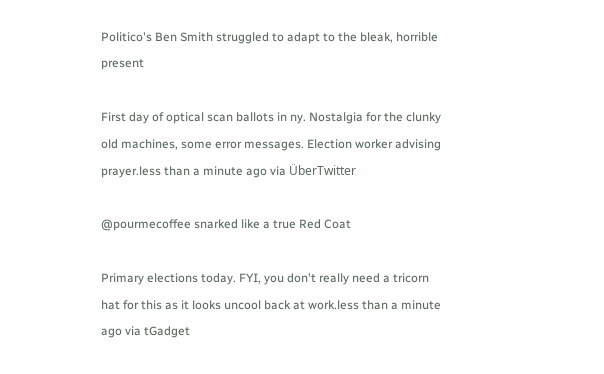Politico's Ben Smith struggled to adapt to the bleak, horrible present

First day of optical scan ballots in ny. Nostalgia for the clunky old machines, some error messages. Election worker advising prayer.less than a minute ago via ÜberTwitter

@pourmecoffee snarked like a true Red Coat

Primary elections today. FYI, you don't really need a tricorn hat for this as it looks uncool back at work.less than a minute ago via tGadget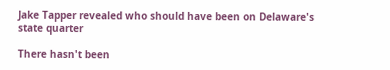Jake Tapper revealed who should have been on Delaware's state quarter

There hasn't been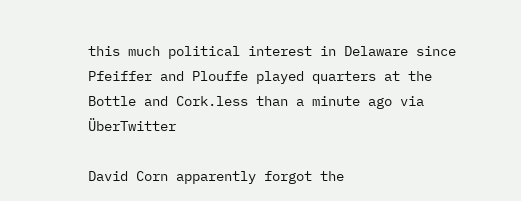this much political interest in Delaware since Pfeiffer and Plouffe played quarters at the Bottle and Cork.less than a minute ago via ÜberTwitter

David Corn apparently forgot the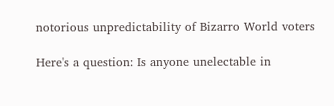notorious unpredictability of Bizarro World voters

Here's a question: Is anyone unelectable in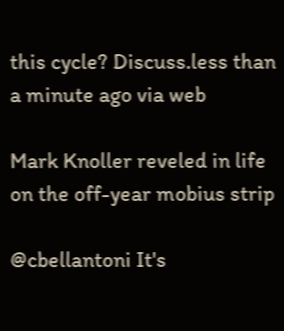this cycle? Discuss.less than a minute ago via web

Mark Knoller reveled in life on the off-year mobius strip

@cbellantoni It's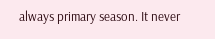always primary season. It never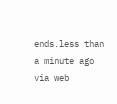ends.less than a minute ago via web